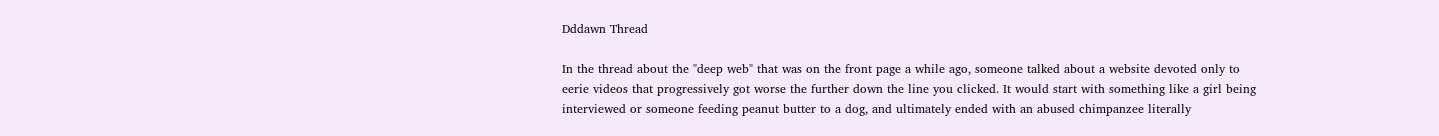Dddawn Thread

In the thread about the "deep web" that was on the front page a while ago, someone talked about a website devoted only to eerie videos that progressively got worse the further down the line you clicked. It would start with something like a girl being interviewed or someone feeding peanut butter to a dog, and ultimately ended with an abused chimpanzee literally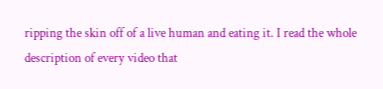ripping the skin off of a live human and eating it. I read the whole description of every video that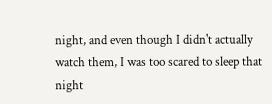night, and even though I didn't actually watch them, I was too scared to sleep that night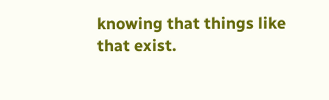knowing that things like that exist.